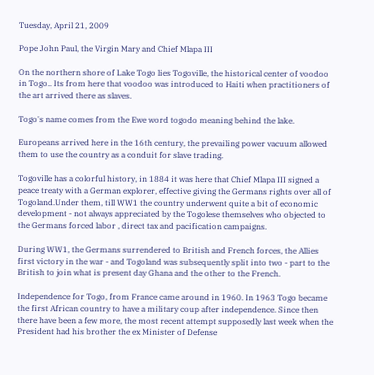Tuesday, April 21, 2009

Pope John Paul, the Virgin Mary and Chief Mlapa III

On the northern shore of Lake Togo lies Togoville, the historical center of voodoo in Togo.. Its from here that voodoo was introduced to Haiti when practitioners of the art arrived there as slaves.

Togo's name comes from the Ewe word togodo meaning behind the lake.

Europeans arrived here in the 16th century, the prevailing power vacuum allowed them to use the country as a conduit for slave trading.

Togoville has a colorful history, in 1884 it was here that Chief Mlapa III signed a peace treaty with a German explorer, effective giving the Germans rights over all of Togoland.Under them, till WW1 the country underwent quite a bit of economic development - not always appreciated by the Togolese themselves who objected to the Germans forced labor , direct tax and pacification campaigns.

During WW1, the Germans surrendered to British and French forces, the Allies first victory in the war - and Togoland was subsequently split into two - part to the British to join what is present day Ghana and the other to the French.

Independence for Togo, from France came around in 1960. In 1963 Togo became the first African country to have a military coup after independence. Since then there have been a few more, the most recent attempt supposedly last week when the President had his brother the ex Minister of Defense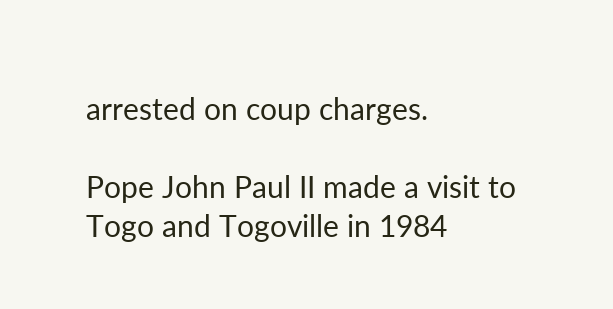arrested on coup charges.

Pope John Paul II made a visit to Togo and Togoville in 1984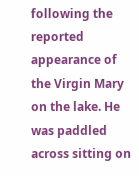following the reported appearance of the Virgin Mary on the lake. He was paddled across sitting on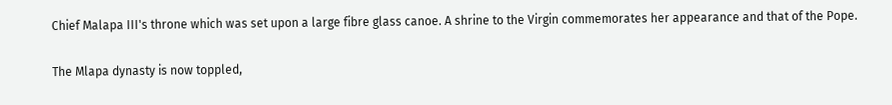Chief Malapa III's throne which was set upon a large fibre glass canoe. A shrine to the Virgin commemorates her appearance and that of the Pope.

The Mlapa dynasty is now toppled,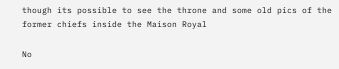though its possible to see the throne and some old pics of the former chiefs inside the Maison Royal

No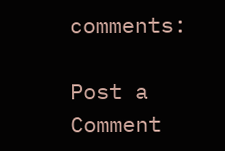comments:

Post a Comment